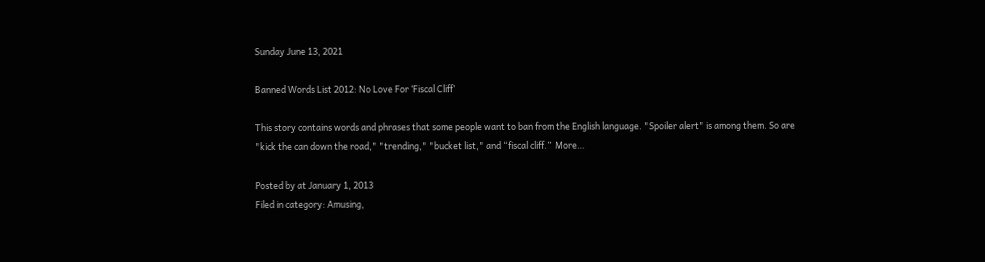Sunday June 13, 2021

Banned Words List 2012: No Love For ‘Fiscal Cliff’

This story contains words and phrases that some people want to ban from the English language. "Spoiler alert" is among them. So are "kick the can down the road," "trending," "bucket list," and “fiscal cliff.”  More…

Posted by at January 1, 2013
Filed in category: Amusing,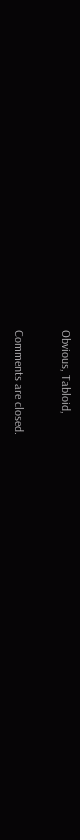Obvious, Tabloid,

Comments are closed.